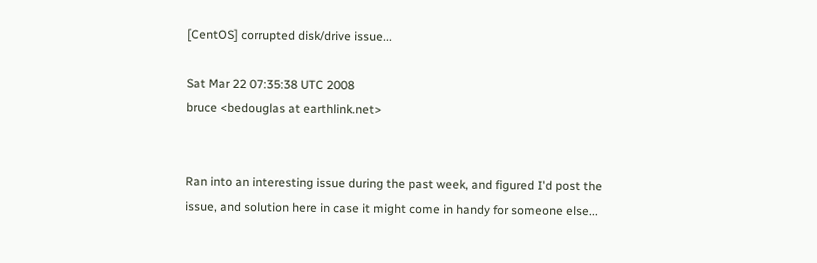[CentOS] corrupted disk/drive issue...

Sat Mar 22 07:35:38 UTC 2008
bruce <bedouglas at earthlink.net>


Ran into an interesting issue during the past week, and figured I'd post the
issue, and solution here in case it might come in handy for someone else...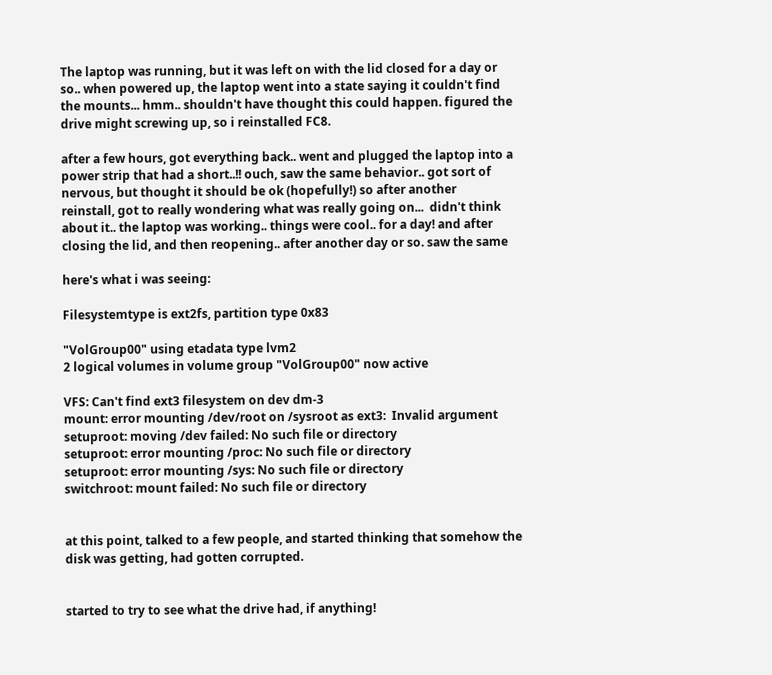The laptop was running, but it was left on with the lid closed for a day or
so.. when powered up, the laptop went into a state saying it couldn't find
the mounts... hmm.. shouldn't have thought this could happen. figured the
drive might screwing up, so i reinstalled FC8.

after a few hours, got everything back.. went and plugged the laptop into a
power strip that had a short..!! ouch, saw the same behavior.. got sort of
nervous, but thought it should be ok (hopefully!) so after another
reinstall, got to really wondering what was really going on...  didn't think
about it.. the laptop was working.. things were cool.. for a day! and after
closing the lid, and then reopening.. after another day or so. saw the same

here's what i was seeing:

Filesystemtype is ext2fs, partition type 0x83

"VolGroup00" using etadata type lvm2
2 logical volumes in volume group "VolGroup00" now active

VFS: Can't find ext3 filesystem on dev dm-3
mount: error mounting /dev/root on /sysroot as ext3:  Invalid argument
setuproot: moving /dev failed: No such file or directory
setuproot: error mounting /proc: No such file or directory
setuproot: error mounting /sys: No such file or directory
switchroot: mount failed: No such file or directory


at this point, talked to a few people, and started thinking that somehow the
disk was getting, had gotten corrupted.


started to try to see what the drive had, if anything!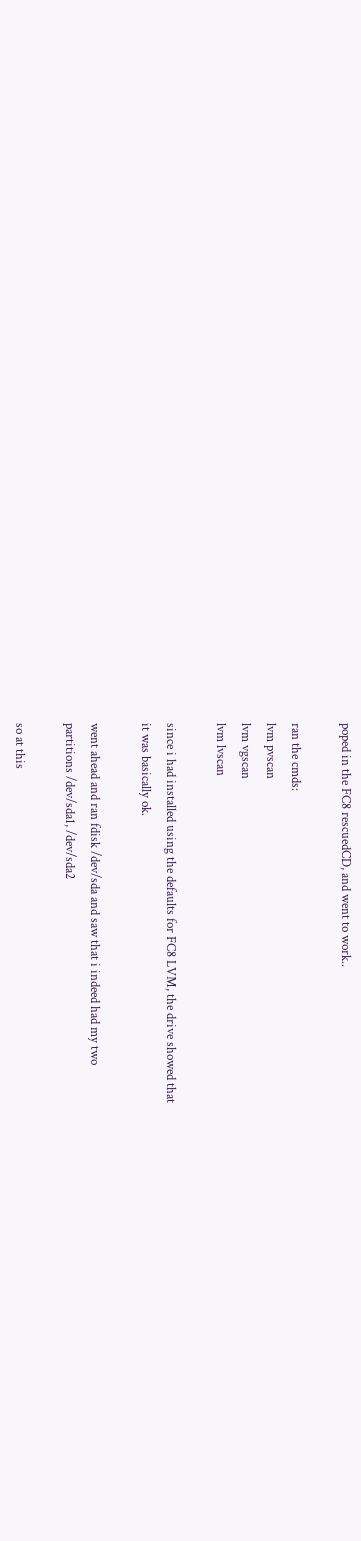poped in the FC8 rescuedCD, and went to work..

ran the cmds:
lvm pvscan
lvm vgscan
lvm lvscan

since i had installed using the defaults for FC8 LVM, the drive showed that
it was basically ok.

went ahead and ran fdisk /dev/sda and saw that i indeed had my two
partitions /dev/sda1, /dev/sda2

so at this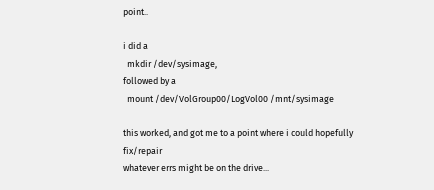point..

i did a
  mkdir /dev/sysimage,
followed by a
  mount /dev/VolGroup00/LogVol00 /mnt/sysimage

this worked, and got me to a point where i could hopefully fix/repair
whatever errs might be on the drive...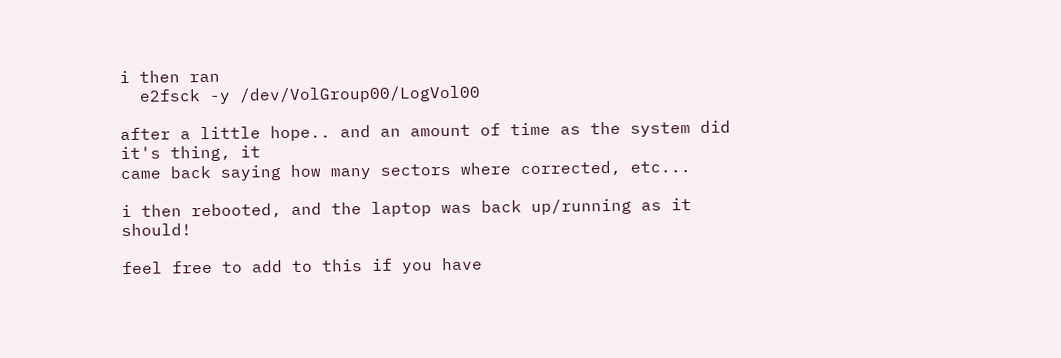i then ran
  e2fsck -y /dev/VolGroup00/LogVol00

after a little hope.. and an amount of time as the system did it's thing, it
came back saying how many sectors where corrected, etc...

i then rebooted, and the laptop was back up/running as it should!

feel free to add to this if you have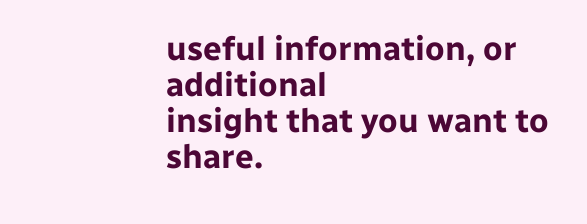useful information, or additional
insight that you want to share.